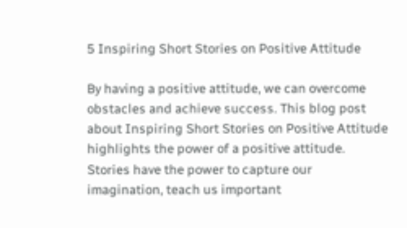5 Inspiring Short Stories on Positive Attitude

By having a positive attitude, we can overcome obstacles and achieve success. This blog post about Inspiring Short Stories on Positive Attitude highlights the power of a positive attitude. Stories have the power to capture our imagination, teach us important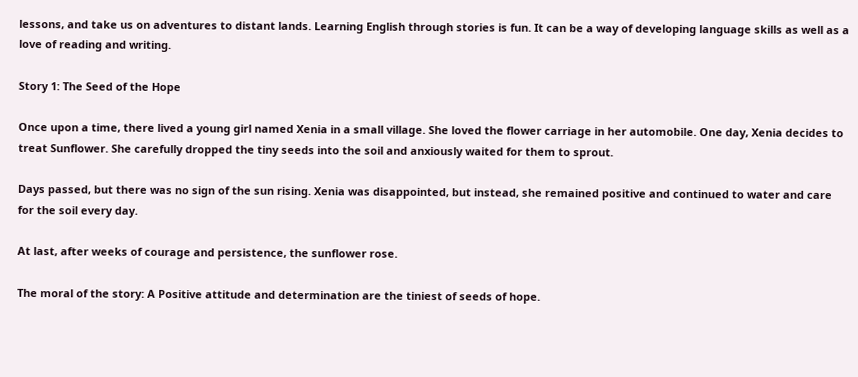lessons, and take us on adventures to distant lands. Learning English through stories is fun. It can be a way of developing language skills as well as a love of reading and writing.

Story 1: The Seed of the Hope

Once upon a time, there lived a young girl named Xenia in a small village. She loved the flower carriage in her automobile. One day, Xenia decides to treat Sunflower. She carefully dropped the tiny seeds into the soil and anxiously waited for them to sprout.

Days passed, but there was no sign of the sun rising. Xenia was disappointed, but instead, she remained positive and continued to water and care for the soil every day.

At last, after weeks of courage and persistence, the sunflower rose.

The moral of the story: A Positive attitude and determination are the tiniest of seeds of hope.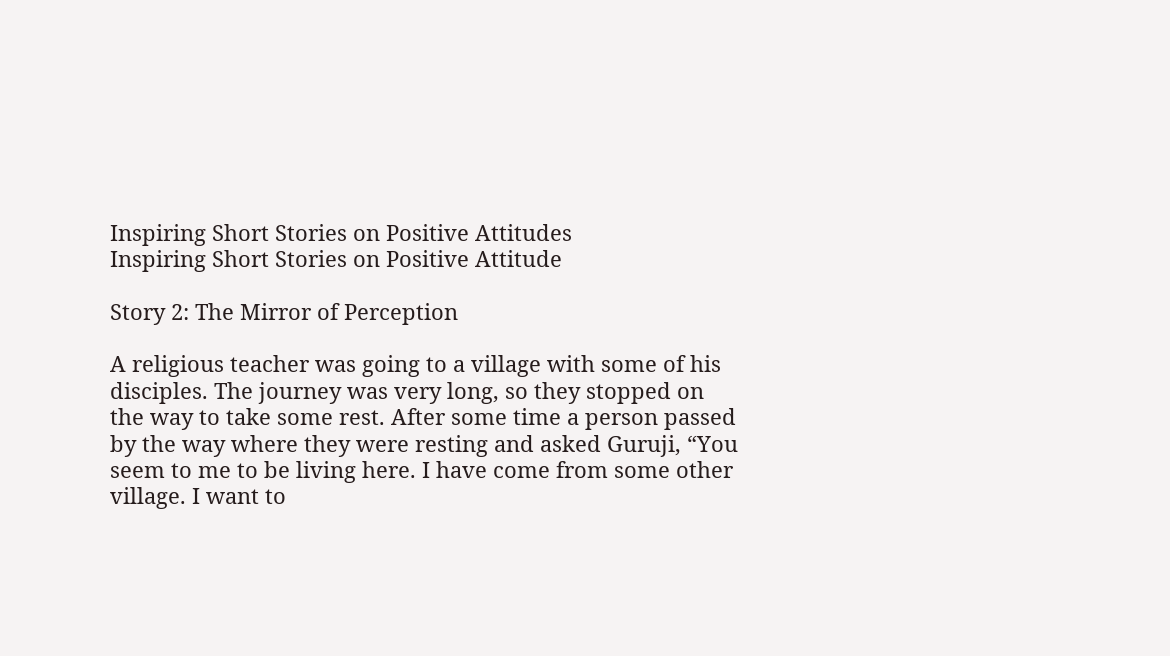Inspiring Short Stories on Positive Attitudes
Inspiring Short Stories on Positive Attitude

Story 2: The Mirror of Perception

A religious teacher was going to a village with some of his disciples. The journey was very long, so they stopped on the way to take some rest. After some time a person passed by the way where they were resting and asked Guruji, “You seem to me to be living here. I have come from some other village. I want to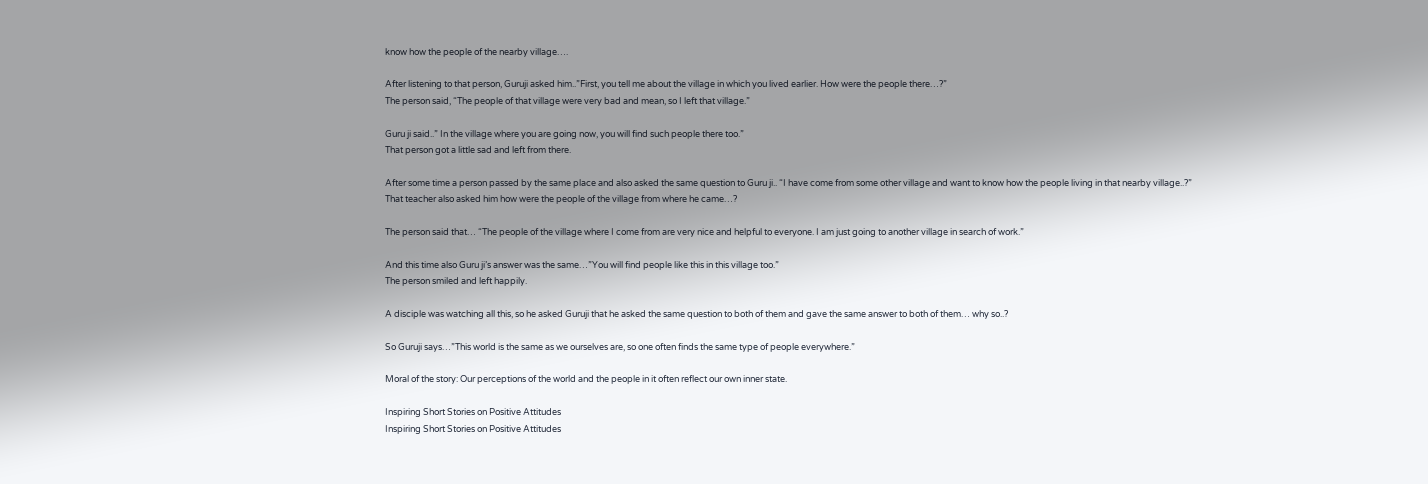know how the people of the nearby village….

After listening to that person, Guruji asked him..”First, you tell me about the village in which you lived earlier. How were the people there…?”
The person said, “The people of that village were very bad and mean, so I left that village.”

Guru ji said..” In the village where you are going now, you will find such people there too.”
That person got a little sad and left from there.

After some time a person passed by the same place and also asked the same question to Guru ji.. “I have come from some other village and want to know how the people living in that nearby village..?”
That teacher also asked him how were the people of the village from where he came…?

The person said that… “The people of the village where I come from are very nice and helpful to everyone. I am just going to another village in search of work.”

And this time also Guru ji’s answer was the same…”You will find people like this in this village too.”
The person smiled and left happily.

A disciple was watching all this, so he asked Guruji that he asked the same question to both of them and gave the same answer to both of them… why so..?

So Guruji says…”This world is the same as we ourselves are, so one often finds the same type of people everywhere.”

Moral of the story: Our perceptions of the world and the people in it often reflect our own inner state.

Inspiring Short Stories on Positive Attitudes
Inspiring Short Stories on Positive Attitudes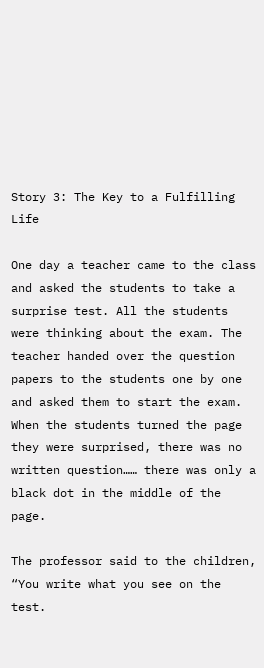Story 3: The Key to a Fulfilling Life

One day a teacher came to the class and asked the students to take a surprise test. All the students were thinking about the exam. The teacher handed over the question papers to the students one by one and asked them to start the exam. When the students turned the page they were surprised, there was no written question…… there was only a black dot in the middle of the page.

The professor said to the children, “You write what you see on the test.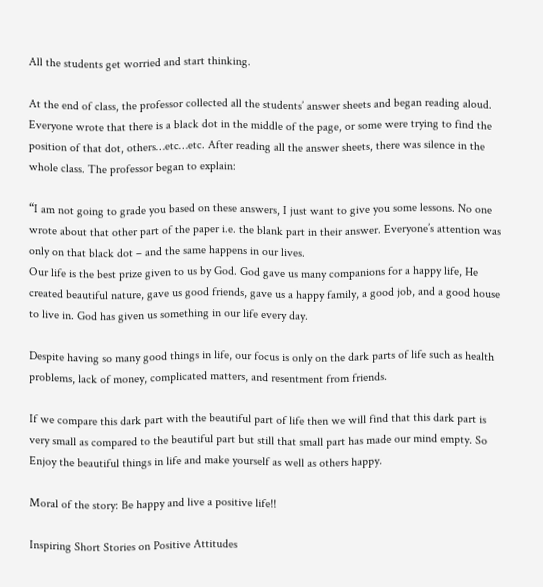All the students get worried and start thinking.

At the end of class, the professor collected all the students’ answer sheets and began reading aloud. Everyone wrote that there is a black dot in the middle of the page, or some were trying to find the position of that dot, others…etc…etc. After reading all the answer sheets, there was silence in the whole class. The professor began to explain:

“I am not going to grade you based on these answers, I just want to give you some lessons. No one wrote about that other part of the paper i.e. the blank part in their answer. Everyone’s attention was only on that black dot – and the same happens in our lives.
Our life is the best prize given to us by God. God gave us many companions for a happy life, He created beautiful nature, gave us good friends, gave us a happy family, a good job, and a good house to live in. God has given us something in our life every day.

Despite having so many good things in life, our focus is only on the dark parts of life such as health problems, lack of money, complicated matters, and resentment from friends.

If we compare this dark part with the beautiful part of life then we will find that this dark part is very small as compared to the beautiful part but still that small part has made our mind empty. So Enjoy the beautiful things in life and make yourself as well as others happy.

Moral of the story: Be happy and live a positive life!!

Inspiring Short Stories on Positive Attitudes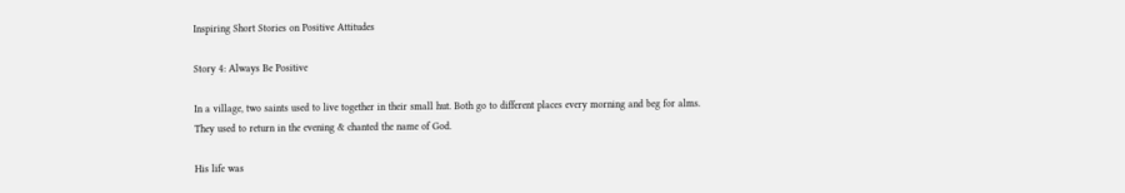Inspiring Short Stories on Positive Attitudes

Story 4: Always Be Positive

In a village, two saints used to live together in their small hut. Both go to different places every morning and beg for alms. They used to return in the evening & chanted the name of God.

His life was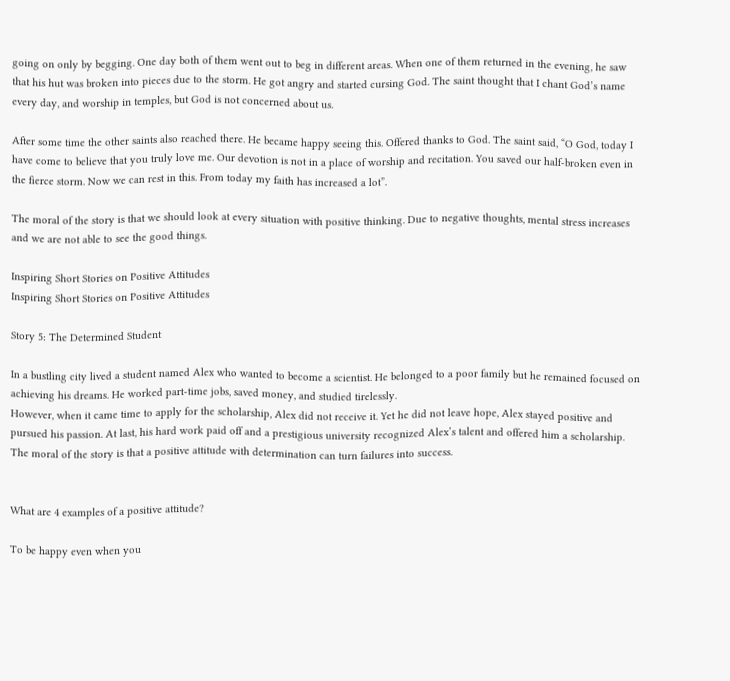going on only by begging. One day both of them went out to beg in different areas. When one of them returned in the evening, he saw that his hut was broken into pieces due to the storm. He got angry and started cursing God. The saint thought that I chant God’s name every day, and worship in temples, but God is not concerned about us.

After some time the other saints also reached there. He became happy seeing this. Offered thanks to God. The saint said, “O God, today I have come to believe that you truly love me. Our devotion is not in a place of worship and recitation. You saved our half-broken even in the fierce storm. Now we can rest in this. From today my faith has increased a lot”.

The moral of the story is that we should look at every situation with positive thinking. Due to negative thoughts, mental stress increases and we are not able to see the good things.

Inspiring Short Stories on Positive Attitudes
Inspiring Short Stories on Positive Attitudes

Story 5: The Determined Student

In a bustling city lived a student named Alex who wanted to become a scientist. He belonged to a poor family but he remained focused on achieving his dreams. He worked part-time jobs, saved money, and studied tirelessly.
However, when it came time to apply for the scholarship, Alex did not receive it. Yet he did not leave hope, Alex stayed positive and pursued his passion. At last, his hard work paid off and a prestigious university recognized Alex’s talent and offered him a scholarship.
The moral of the story is that a positive attitude with determination can turn failures into success.


What are 4 examples of a positive attitude?

To be happy even when you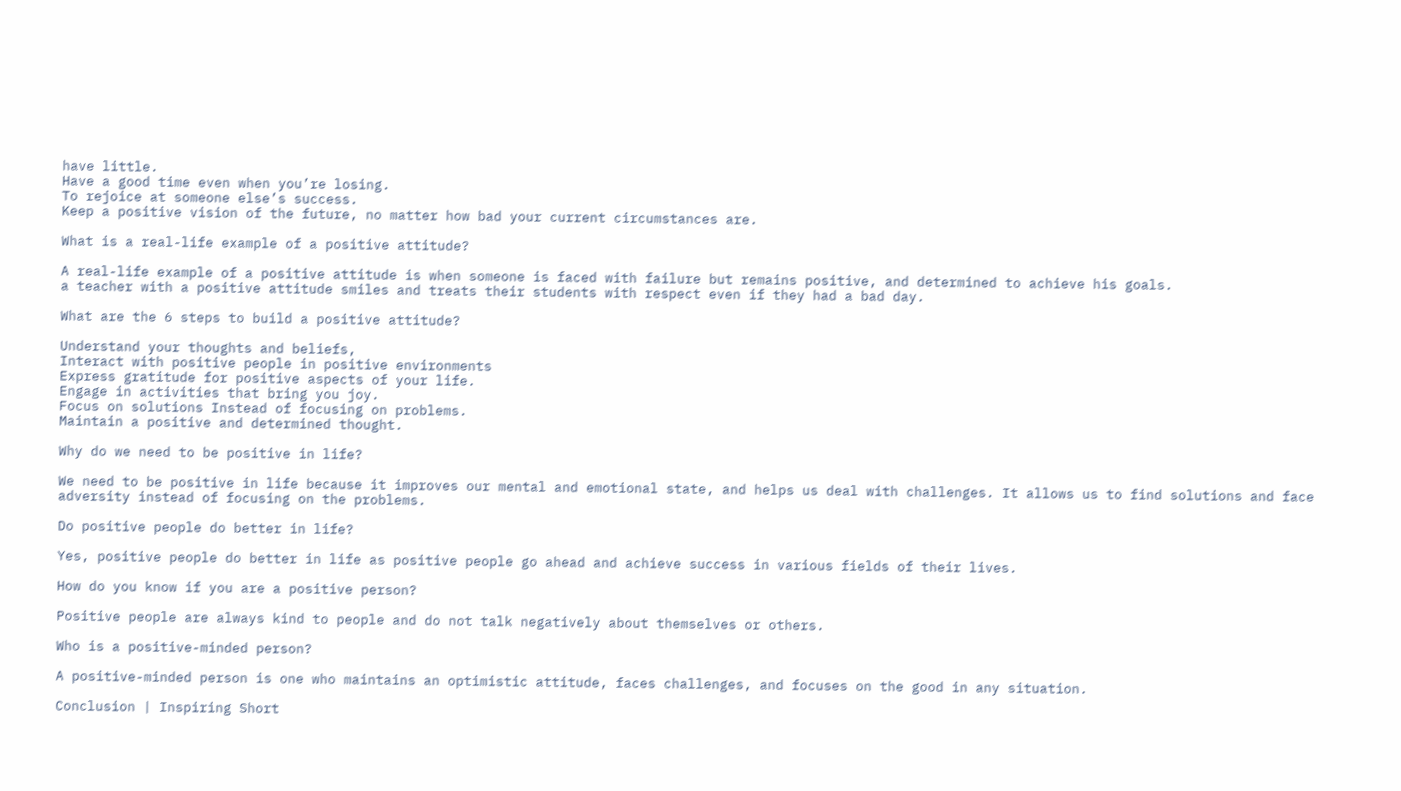have little.
Have a good time even when you’re losing.
To rejoice at someone else’s success.
Keep a positive vision of the future, no matter how bad your current circumstances are.

What is a real-life example of a positive attitude?

A real-life example of a positive attitude is when someone is faced with failure but remains positive, and determined to achieve his goals.
a teacher with a positive attitude smiles and treats their students with respect even if they had a bad day.

What are the 6 steps to build a positive attitude?

Understand your thoughts and beliefs,
Interact with positive people in positive environments
Express gratitude for positive aspects of your life.
Engage in activities that bring you joy.
Focus on solutions Instead of focusing on problems.
Maintain a positive and determined thought.

Why do we need to be positive in life?

We need to be positive in life because it improves our mental and emotional state, and helps us deal with challenges. It allows us to find solutions and face adversity instead of focusing on the problems.

Do positive people do better in life?

Yes, positive people do better in life as positive people go ahead and achieve success in various fields of their lives.

How do you know if you are a positive person?

Positive people are always kind to people and do not talk negatively about themselves or others.

Who is a positive-minded person?

A positive-minded person is one who maintains an optimistic attitude, faces challenges, and focuses on the good in any situation.

Conclusion | Inspiring Short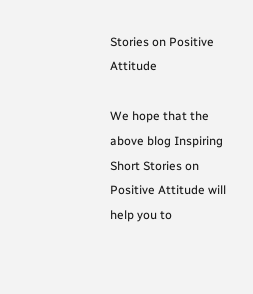Stories on Positive Attitude

We hope that the above blog Inspiring Short Stories on Positive Attitude will help you to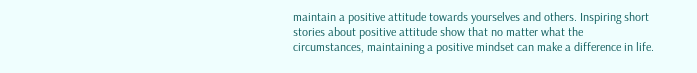maintain a positive attitude towards yourselves and others. Inspiring short stories about positive attitude show that no matter what the circumstances, maintaining a positive mindset can make a difference in life.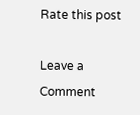Rate this post

Leave a Comment